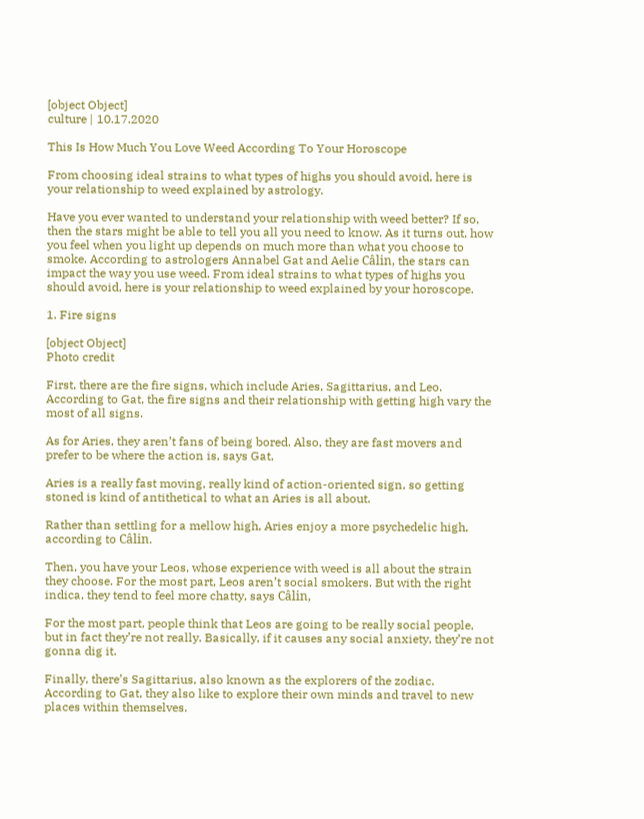[object Object]
culture | 10.17.2020

This Is How Much You Love Weed According To Your Horoscope

From choosing ideal strains to what types of highs you should avoid, here is your relationship to weed explained by astrology.

Have you ever wanted to understand your relationship with weed better? If so, then the stars might be able to tell you all you need to know. As it turns out, how you feel when you light up depends on much more than what you choose to smoke. According to astrologers Annabel Gat and Aelie Câlin, the stars can impact the way you use weed. From ideal strains to what types of highs you should avoid, here is your relationship to weed explained by your horoscope.

1. Fire signs

[object Object]
Photo credit

First, there are the fire signs, which include Aries, Sagittarius, and Leo. According to Gat, the fire signs and their relationship with getting high vary the most of all signs.

As for Aries, they aren’t fans of being bored. Also, they are fast movers and prefer to be where the action is, says Gat,

Aries is a really fast moving, really kind of action-oriented sign, so getting stoned is kind of antithetical to what an Aries is all about.

Rather than settling for a mellow high, Aries enjoy a more psychedelic high, according to Câlin.

Then, you have your Leos, whose experience with weed is all about the strain they choose. For the most part, Leos aren’t social smokers. But with the right indica, they tend to feel more chatty, says Câlin,

For the most part, people think that Leos are going to be really social people, but in fact they’re not really. Basically, if it causes any social anxiety, they’re not gonna dig it.

Finally, there’s Sagittarius, also known as the explorers of the zodiac. According to Gat, they also like to explore their own minds and travel to new places within themselves.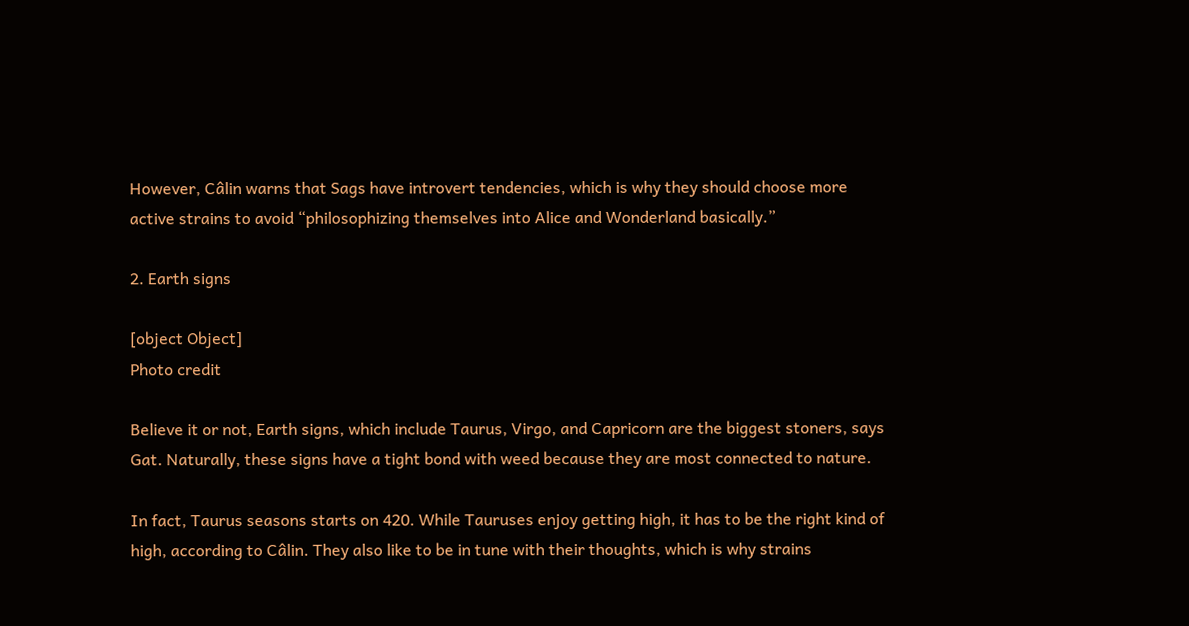However, Câlin warns that Sags have introvert tendencies, which is why they should choose more active strains to avoid “philosophizing themselves into Alice and Wonderland basically.”

2. Earth signs

[object Object]
Photo credit

Believe it or not, Earth signs, which include Taurus, Virgo, and Capricorn are the biggest stoners, says Gat. Naturally, these signs have a tight bond with weed because they are most connected to nature.

In fact, Taurus seasons starts on 420. While Tauruses enjoy getting high, it has to be the right kind of high, according to Câlin. They also like to be in tune with their thoughts, which is why strains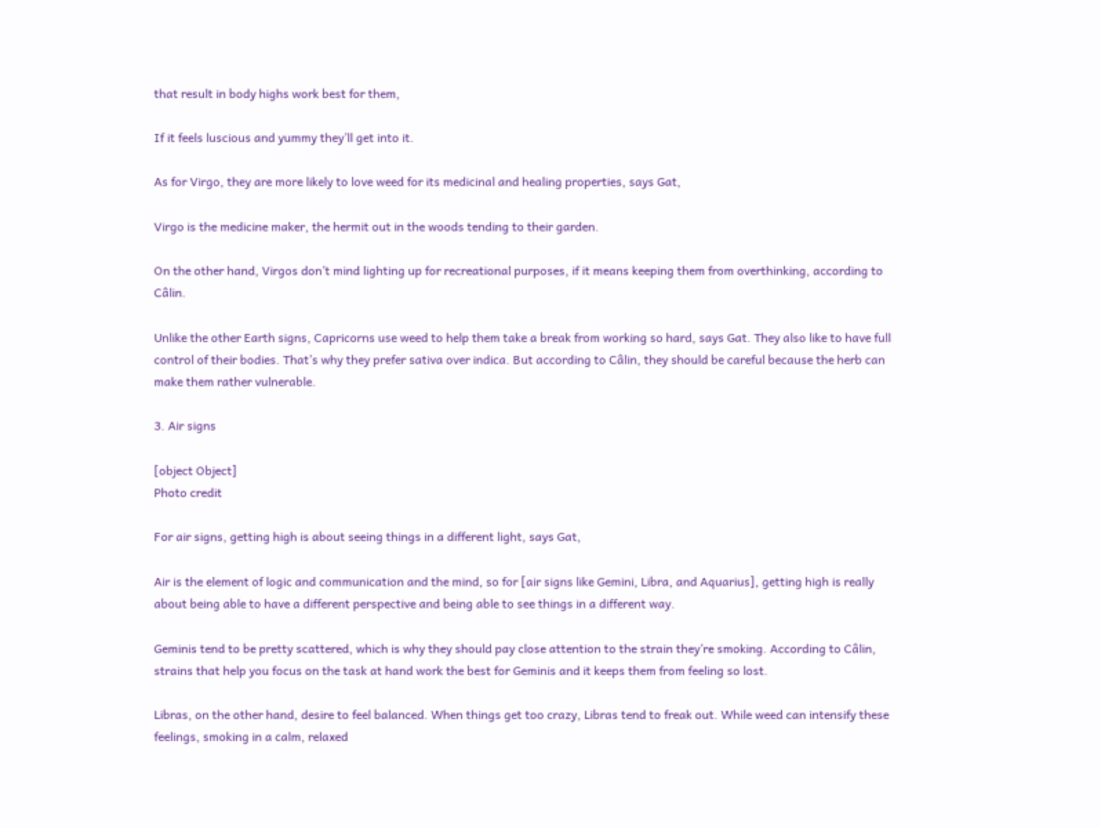that result in body highs work best for them,

If it feels luscious and yummy they’ll get into it.

As for Virgo, they are more likely to love weed for its medicinal and healing properties, says Gat,

Virgo is the medicine maker, the hermit out in the woods tending to their garden.

On the other hand, Virgos don’t mind lighting up for recreational purposes, if it means keeping them from overthinking, according to Câlin.

Unlike the other Earth signs, Capricorns use weed to help them take a break from working so hard, says Gat. They also like to have full control of their bodies. That’s why they prefer sativa over indica. But according to Câlin, they should be careful because the herb can make them rather vulnerable.

3. Air signs

[object Object]
Photo credit

For air signs, getting high is about seeing things in a different light, says Gat,

Air is the element of logic and communication and the mind, so for [air signs like Gemini, Libra, and Aquarius], getting high is really about being able to have a different perspective and being able to see things in a different way.

Geminis tend to be pretty scattered, which is why they should pay close attention to the strain they’re smoking. According to Câlin, strains that help you focus on the task at hand work the best for Geminis and it keeps them from feeling so lost.

Libras, on the other hand, desire to feel balanced. When things get too crazy, Libras tend to freak out. While weed can intensify these feelings, smoking in a calm, relaxed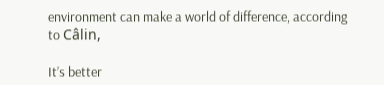environment can make a world of difference, according to Câlin,

It’s better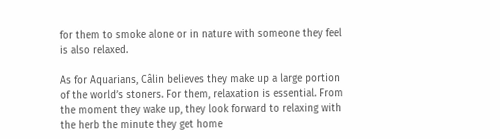for them to smoke alone or in nature with someone they feel is also relaxed.

As for Aquarians, Câlin believes they make up a large portion of the world’s stoners. For them, relaxation is essential. From the moment they wake up, they look forward to relaxing with the herb the minute they get home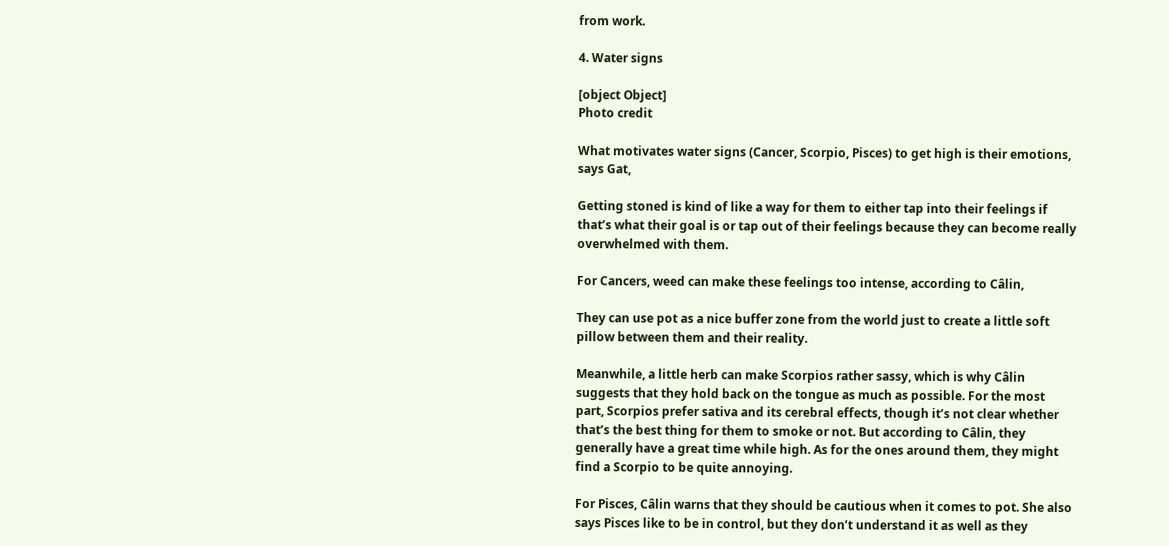from work.

4. Water signs

[object Object]
Photo credit

What motivates water signs (Cancer, Scorpio, Pisces) to get high is their emotions, says Gat,

Getting stoned is kind of like a way for them to either tap into their feelings if that’s what their goal is or tap out of their feelings because they can become really overwhelmed with them.

For Cancers, weed can make these feelings too intense, according to Câlin,

They can use pot as a nice buffer zone from the world just to create a little soft pillow between them and their reality.

Meanwhile, a little herb can make Scorpios rather sassy, which is why Câlin suggests that they hold back on the tongue as much as possible. For the most part, Scorpios prefer sativa and its cerebral effects, though it’s not clear whether that’s the best thing for them to smoke or not. But according to Câlin, they generally have a great time while high. As for the ones around them, they might find a Scorpio to be quite annoying.

For Pisces, Câlin warns that they should be cautious when it comes to pot. She also says Pisces like to be in control, but they don’t understand it as well as they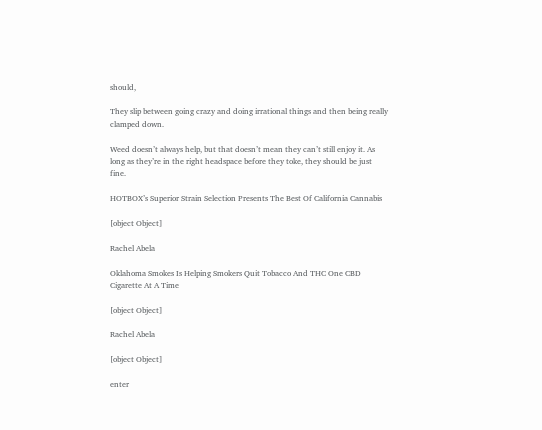should,

They slip between going crazy and doing irrational things and then being really clamped down.

Weed doesn’t always help, but that doesn’t mean they can’t still enjoy it. As long as they’re in the right headspace before they toke, they should be just fine.

HOTBOX’s Superior Strain Selection Presents The Best Of California Cannabis

[object Object]

Rachel Abela

Oklahoma Smokes Is Helping Smokers Quit Tobacco And THC One CBD Cigarette At A Time

[object Object]

Rachel Abela

[object Object]

enter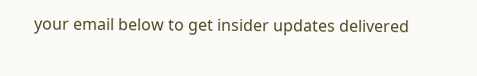your email below to get insider updates delivered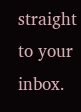straight to your inbox.